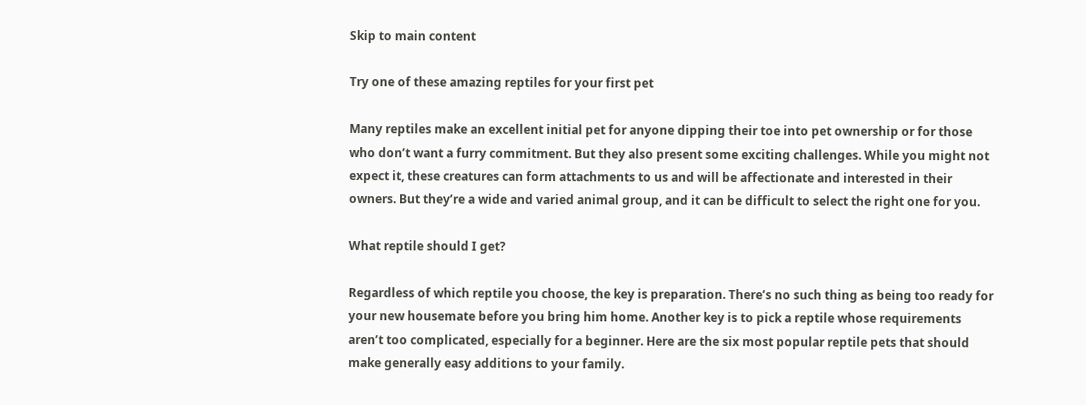Skip to main content

Try one of these amazing reptiles for your first pet

Many reptiles make an excellent initial pet for anyone dipping their toe into pet ownership or for those who don’t want a furry commitment. But they also present some exciting challenges. While you might not expect it, these creatures can form attachments to us and will be affectionate and interested in their owners. But they’re a wide and varied animal group, and it can be difficult to select the right one for you.

What reptile should I get?

Regardless of which reptile you choose, the key is preparation. There’s no such thing as being too ready for your new housemate before you bring him home. Another key is to pick a reptile whose requirements aren’t too complicated, especially for a beginner. Here are the six most popular reptile pets that should make generally easy additions to your family.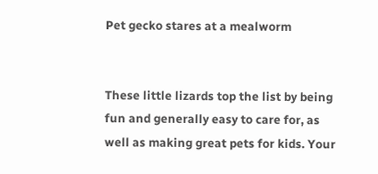Pet gecko stares at a mealworm


These little lizards top the list by being fun and generally easy to care for, as well as making great pets for kids. Your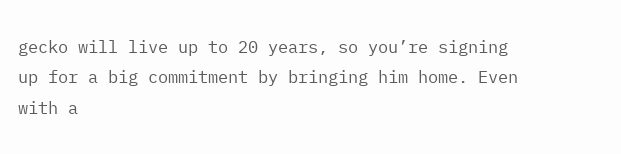gecko will live up to 20 years, so you’re signing up for a big commitment by bringing him home. Even with a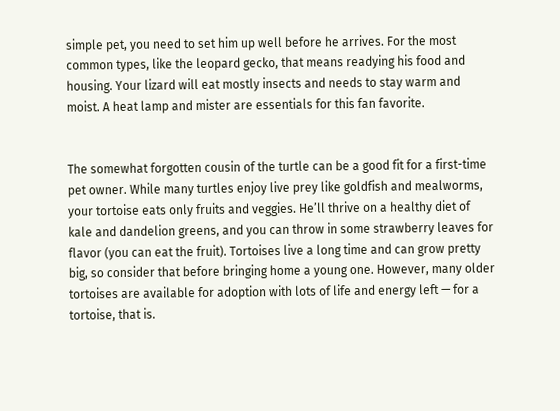simple pet, you need to set him up well before he arrives. For the most common types, like the leopard gecko, that means readying his food and housing. Your lizard will eat mostly insects and needs to stay warm and moist. A heat lamp and mister are essentials for this fan favorite.


The somewhat forgotten cousin of the turtle can be a good fit for a first-time pet owner. While many turtles enjoy live prey like goldfish and mealworms, your tortoise eats only fruits and veggies. He’ll thrive on a healthy diet of kale and dandelion greens, and you can throw in some strawberry leaves for flavor (you can eat the fruit). Tortoises live a long time and can grow pretty big, so consider that before bringing home a young one. However, many older tortoises are available for adoption with lots of life and energy left — for a tortoise, that is.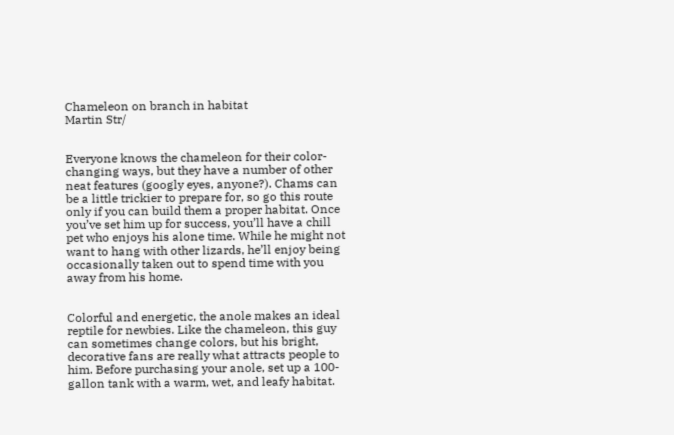Chameleon on branch in habitat
Martin Str/


Everyone knows the chameleon for their color-changing ways, but they have a number of other neat features (googly eyes, anyone?). Chams can be a little trickier to prepare for, so go this route only if you can build them a proper habitat. Once you’ve set him up for success, you’ll have a chill pet who enjoys his alone time. While he might not want to hang with other lizards, he’ll enjoy being occasionally taken out to spend time with you away from his home.


Colorful and energetic, the anole makes an ideal reptile for newbies. Like the chameleon, this guy can sometimes change colors, but his bright, decorative fans are really what attracts people to him. Before purchasing your anole, set up a 100-gallon tank with a warm, wet, and leafy habitat.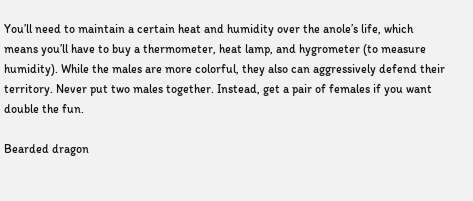You’ll need to maintain a certain heat and humidity over the anole’s life, which means you’ll have to buy a thermometer, heat lamp, and hygrometer (to measure humidity). While the males are more colorful, they also can aggressively defend their territory. Never put two males together. Instead, get a pair of females if you want double the fun.

Bearded dragon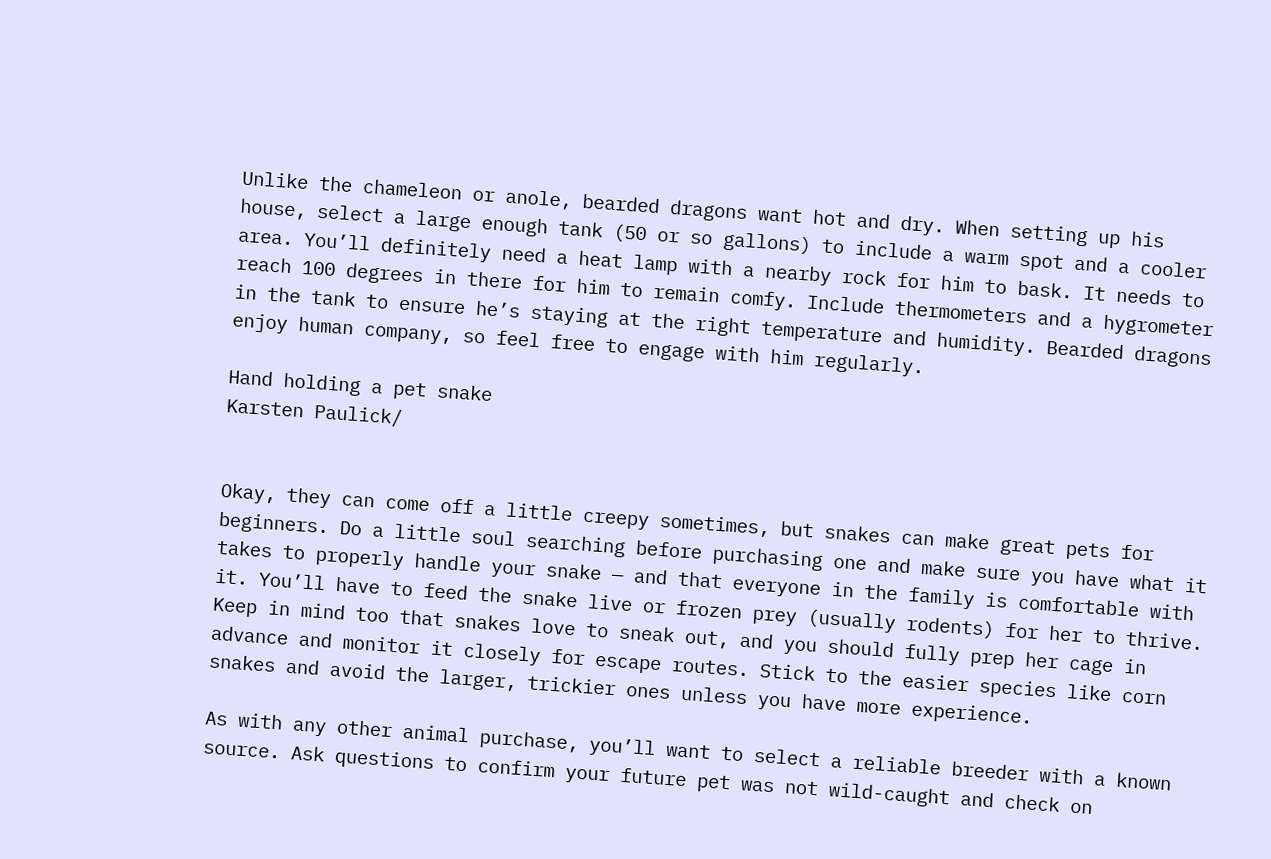Unlike the chameleon or anole, bearded dragons want hot and dry. When setting up his house, select a large enough tank (50 or so gallons) to include a warm spot and a cooler area. You’ll definitely need a heat lamp with a nearby rock for him to bask. It needs to reach 100 degrees in there for him to remain comfy. Include thermometers and a hygrometer in the tank to ensure he’s staying at the right temperature and humidity. Bearded dragons enjoy human company, so feel free to engage with him regularly.

Hand holding a pet snake
Karsten Paulick/


Okay, they can come off a little creepy sometimes, but snakes can make great pets for beginners. Do a little soul searching before purchasing one and make sure you have what it takes to properly handle your snake — and that everyone in the family is comfortable with it. You’ll have to feed the snake live or frozen prey (usually rodents) for her to thrive. Keep in mind too that snakes love to sneak out, and you should fully prep her cage in advance and monitor it closely for escape routes. Stick to the easier species like corn snakes and avoid the larger, trickier ones unless you have more experience.

As with any other animal purchase, you’ll want to select a reliable breeder with a known source. Ask questions to confirm your future pet was not wild-caught and check on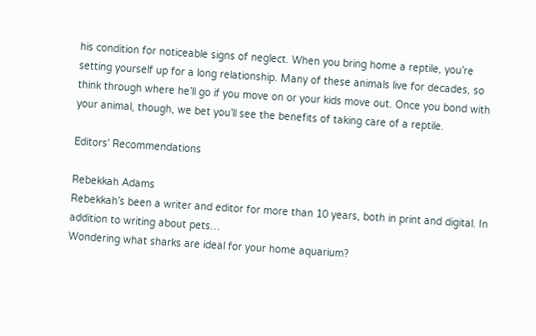his condition for noticeable signs of neglect. When you bring home a reptile, you’re setting yourself up for a long relationship. Many of these animals live for decades, so think through where he’ll go if you move on or your kids move out. Once you bond with your animal, though, we bet you’ll see the benefits of taking care of a reptile.

Editors' Recommendations

Rebekkah Adams
Rebekkah’s been a writer and editor for more than 10 years, both in print and digital. In addition to writing about pets…
Wondering what sharks are ideal for your home aquarium?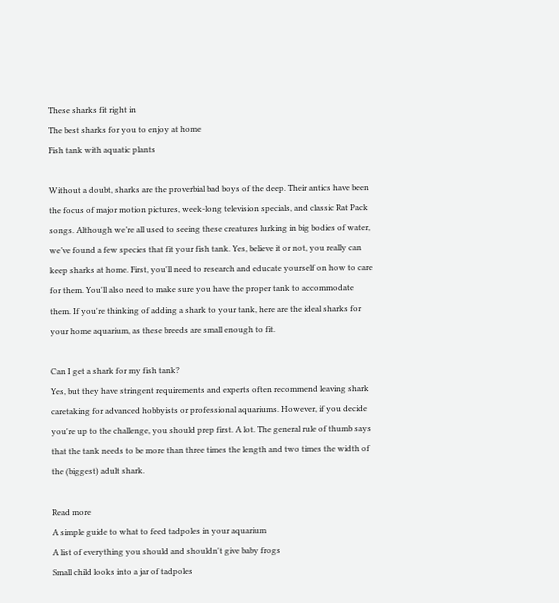These sharks fit right in
The best sharks for you to enjoy at home
Fish tank with aquatic plants

Without a doubt, sharks are the proverbial bad boys of the deep. Their antics have been the focus of major motion pictures, week-long television specials, and classic Rat Pack songs. Although we’re all used to seeing these creatures lurking in big bodies of water, we’ve found a few species that fit your fish tank. Yes, believe it or not, you really can keep sharks at home. First, you'll need to research and educate yourself on how to care for them. You'll also need to make sure you have the proper tank to accommodate them. If you're thinking of adding a shark to your tank, here are the ideal sharks for your home aquarium, as these breeds are small enough to fit.

Can I get a shark for my fish tank?
Yes, but they have stringent requirements and experts often recommend leaving shark caretaking for advanced hobbyists or professional aquariums. However, if you decide you're up to the challenge, you should prep first. A lot. The general rule of thumb says that the tank needs to be more than three times the length and two times the width of the (biggest) adult shark.

Read more
A simple guide to what to feed tadpoles in your aquarium
A list of everything you should and shouldn't give baby frogs
Small child looks into a jar of tadpoles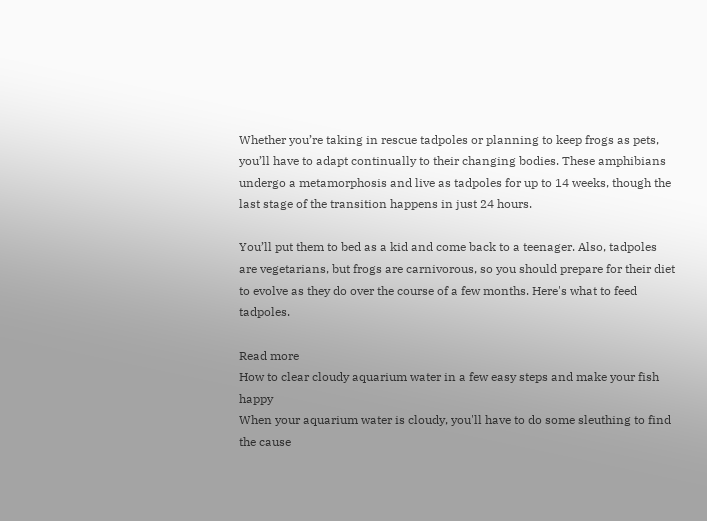Whether you’re taking in rescue tadpoles or planning to keep frogs as pets, you’ll have to adapt continually to their changing bodies. These amphibians undergo a metamorphosis and live as tadpoles for up to 14 weeks, though the last stage of the transition happens in just 24 hours.

You’ll put them to bed as a kid and come back to a teenager. Also, tadpoles are vegetarians, but frogs are carnivorous, so you should prepare for their diet to evolve as they do over the course of a few months. Here's what to feed tadpoles.

Read more
How to clear cloudy aquarium water in a few easy steps and make your fish happy
When your aquarium water is cloudy, you'll have to do some sleuthing to find the cause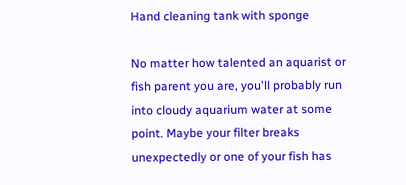Hand cleaning tank with sponge

No matter how talented an aquarist or fish parent you are, you'll probably run into cloudy aquarium water at some point. Maybe your filter breaks unexpectedly or one of your fish has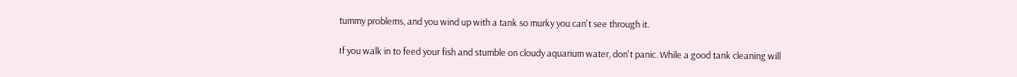tummy problems, and you wind up with a tank so murky you can't see through it.

If you walk in to feed your fish and stumble on cloudy aquarium water, don't panic. While a good tank cleaning will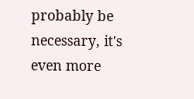probably be necessary, it's even more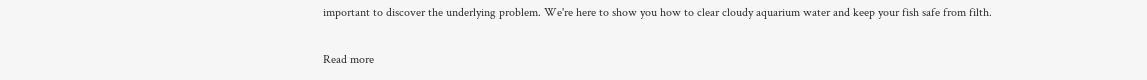important to discover the underlying problem. We're here to show you how to clear cloudy aquarium water and keep your fish safe from filth.

Read more